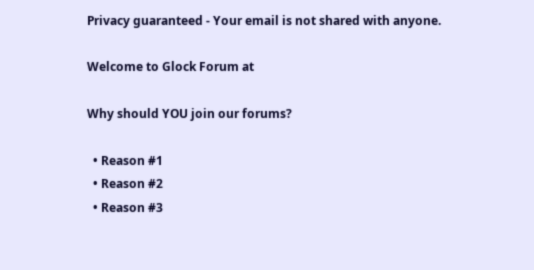Privacy guaranteed - Your email is not shared with anyone.

Welcome to Glock Forum at

Why should YOU join our forums?

  • Reason #1
  • Reason #2
  • Reason #3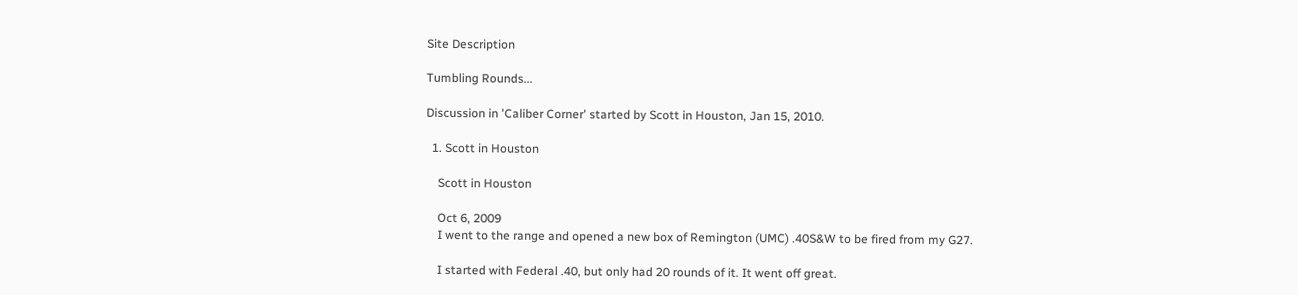Site Description

Tumbling Rounds...

Discussion in 'Caliber Corner' started by Scott in Houston, Jan 15, 2010.

  1. Scott in Houston

    Scott in Houston

    Oct 6, 2009
    I went to the range and opened a new box of Remington (UMC) .40S&W to be fired from my G27.

    I started with Federal .40, but only had 20 rounds of it. It went off great.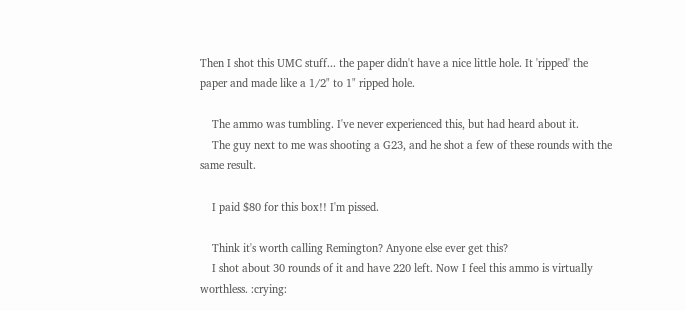Then I shot this UMC stuff... the paper didn't have a nice little hole. It 'ripped' the paper and made like a 1/2" to 1" ripped hole.

    The ammo was tumbling. I've never experienced this, but had heard about it.
    The guy next to me was shooting a G23, and he shot a few of these rounds with the same result.

    I paid $80 for this box!! I'm pissed.

    Think it's worth calling Remington? Anyone else ever get this?
    I shot about 30 rounds of it and have 220 left. Now I feel this ammo is virtually worthless. :crying: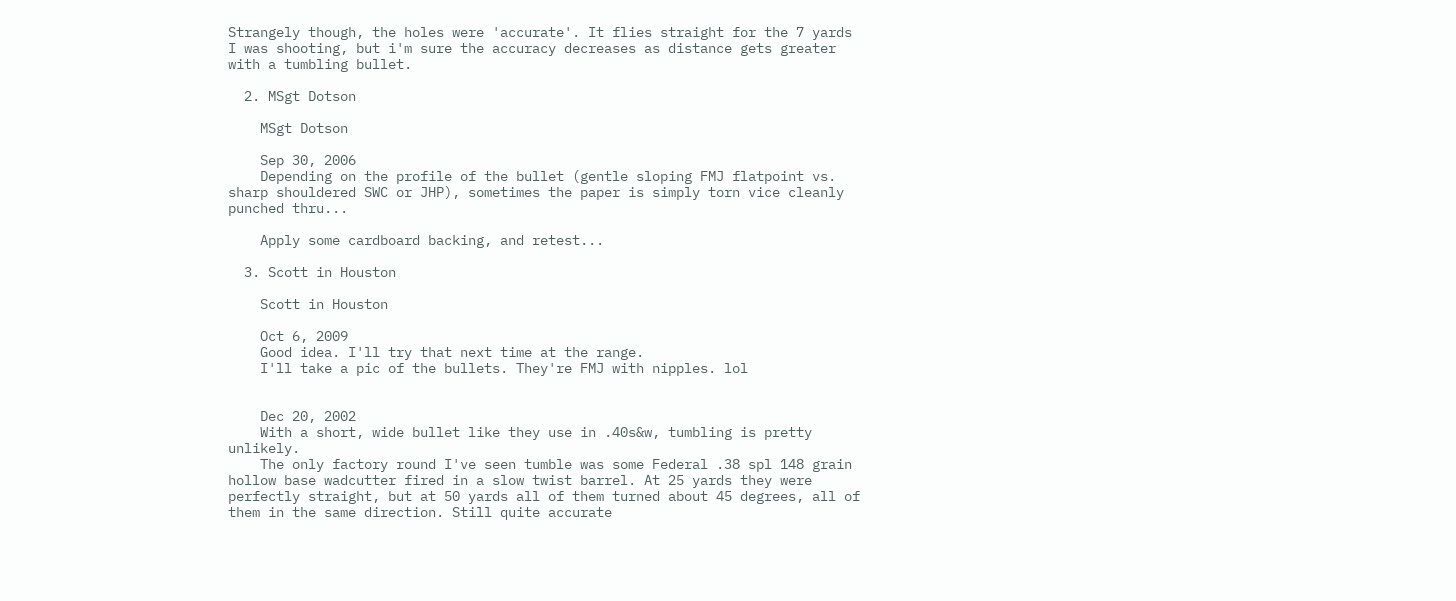Strangely though, the holes were 'accurate'. It flies straight for the 7 yards I was shooting, but i'm sure the accuracy decreases as distance gets greater with a tumbling bullet.

  2. MSgt Dotson

    MSgt Dotson

    Sep 30, 2006
    Depending on the profile of the bullet (gentle sloping FMJ flatpoint vs. sharp shouldered SWC or JHP), sometimes the paper is simply torn vice cleanly punched thru...

    Apply some cardboard backing, and retest...

  3. Scott in Houston

    Scott in Houston

    Oct 6, 2009
    Good idea. I'll try that next time at the range.
    I'll take a pic of the bullets. They're FMJ with nipples. lol


    Dec 20, 2002
    With a short, wide bullet like they use in .40s&w, tumbling is pretty unlikely.
    The only factory round I've seen tumble was some Federal .38 spl 148 grain hollow base wadcutter fired in a slow twist barrel. At 25 yards they were perfectly straight, but at 50 yards all of them turned about 45 degrees, all of them in the same direction. Still quite accurate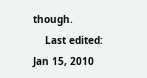though.
    Last edited: Jan 15, 2010